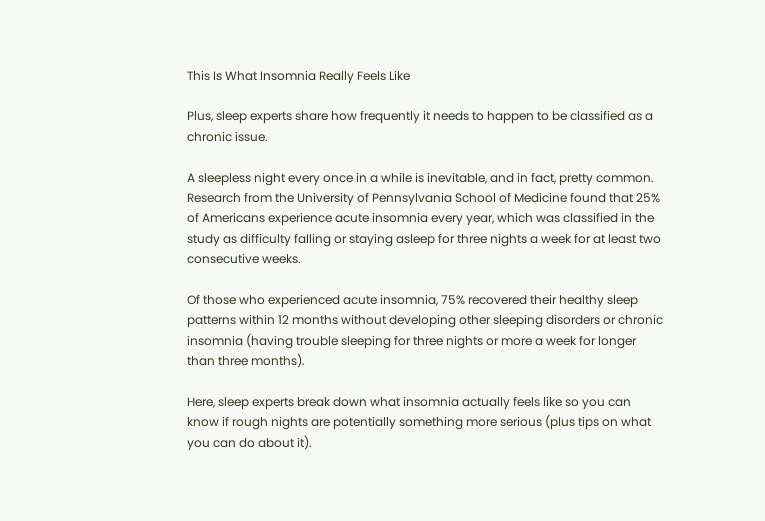This Is What Insomnia Really Feels Like

Plus, sleep experts share how frequently it needs to happen to be classified as a chronic issue.

A sleepless night every once in a while is inevitable, and in fact, pretty common. Research from the University of Pennsylvania School of Medicine found that 25% of Americans experience acute insomnia every year, which was classified in the study as difficulty falling or staying asleep for three nights a week for at least two consecutive weeks.

Of those who experienced acute insomnia, 75% recovered their healthy sleep patterns within 12 months without developing other sleeping disorders or chronic insomnia (having trouble sleeping for three nights or more a week for longer than three months).

Here, sleep experts break down what insomnia actually feels like so you can know if rough nights are potentially something more serious (plus tips on what you can do about it).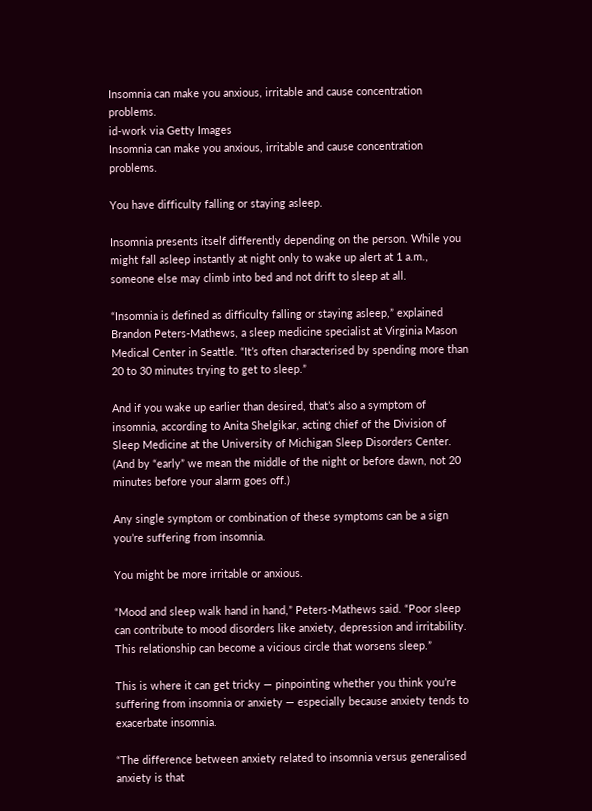Insomnia can make you anxious, irritable and cause concentration problems.
id-work via Getty Images
Insomnia can make you anxious, irritable and cause concentration problems.

You have difficulty falling or staying asleep.

Insomnia presents itself differently depending on the person. While you might fall asleep instantly at night only to wake up alert at 1 a.m., someone else may climb into bed and not drift to sleep at all.

“Insomnia is defined as difficulty falling or staying asleep,” explained Brandon Peters-Mathews, a sleep medicine specialist at Virginia Mason Medical Center in Seattle. “It’s often characterised by spending more than 20 to 30 minutes trying to get to sleep.”

And if you wake up earlier than desired, that’s also a symptom of insomnia, according to Anita Shelgikar, acting chief of the Division of Sleep Medicine at the University of Michigan Sleep Disorders Center. (And by “early” we mean the middle of the night or before dawn, not 20 minutes before your alarm goes off.)

Any single symptom or combination of these symptoms can be a sign you’re suffering from insomnia.

You might be more irritable or anxious.

“Mood and sleep walk hand in hand,” Peters-Mathews said. “Poor sleep can contribute to mood disorders like anxiety, depression and irritability. This relationship can become a vicious circle that worsens sleep.”

This is where it can get tricky ― pinpointing whether you think you’re suffering from insomnia or anxiety ― especially because anxiety tends to exacerbate insomnia.

“The difference between anxiety related to insomnia versus generalised anxiety is that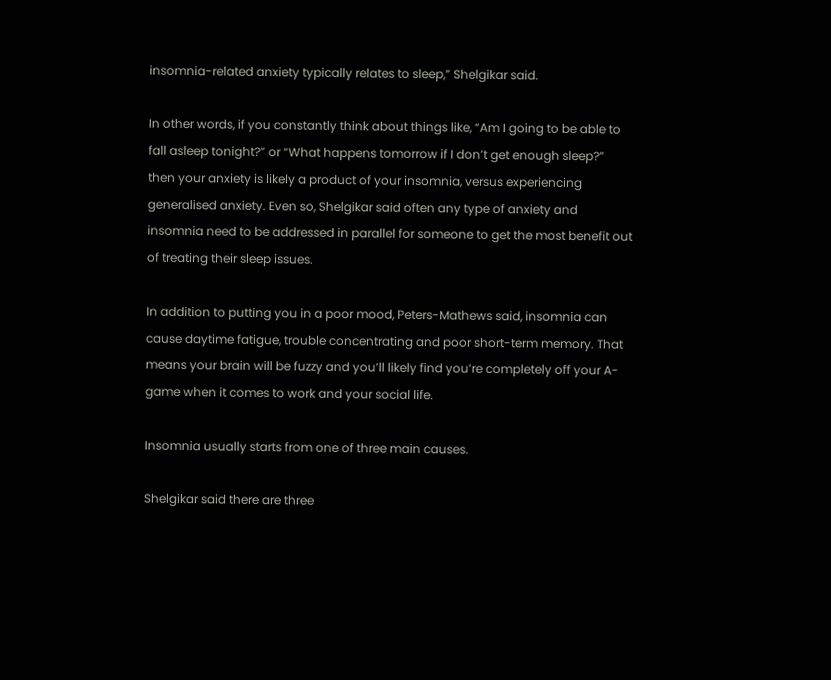insomnia-related anxiety typically relates to sleep,” Shelgikar said.

In other words, if you constantly think about things like, “Am I going to be able to fall asleep tonight?” or “What happens tomorrow if I don’t get enough sleep?” then your anxiety is likely a product of your insomnia, versus experiencing generalised anxiety. Even so, Shelgikar said often any type of anxiety and insomnia need to be addressed in parallel for someone to get the most benefit out of treating their sleep issues.

In addition to putting you in a poor mood, Peters-Mathews said, insomnia can cause daytime fatigue, trouble concentrating and poor short-term memory. That means your brain will be fuzzy and you’ll likely find you’re completely off your A-game when it comes to work and your social life.

Insomnia usually starts from one of three main causes.

Shelgikar said there are three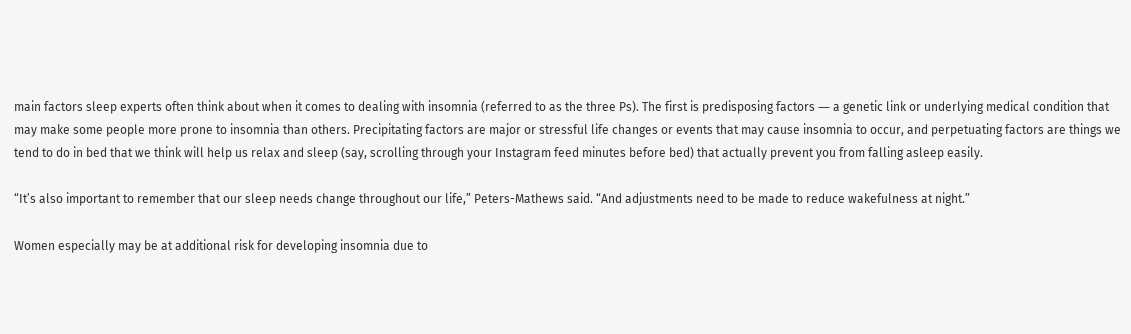main factors sleep experts often think about when it comes to dealing with insomnia (referred to as the three Ps). The first is predisposing factors ― a genetic link or underlying medical condition that may make some people more prone to insomnia than others. Precipitating factors are major or stressful life changes or events that may cause insomnia to occur, and perpetuating factors are things we tend to do in bed that we think will help us relax and sleep (say, scrolling through your Instagram feed minutes before bed) that actually prevent you from falling asleep easily.

“It’s also important to remember that our sleep needs change throughout our life,” Peters-Mathews said. “And adjustments need to be made to reduce wakefulness at night.”

Women especially may be at additional risk for developing insomnia due to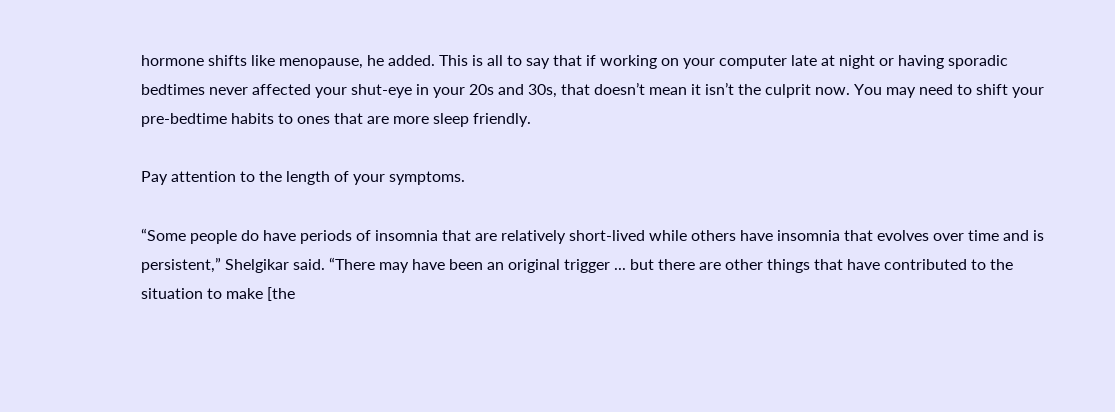hormone shifts like menopause, he added. This is all to say that if working on your computer late at night or having sporadic bedtimes never affected your shut-eye in your 20s and 30s, that doesn’t mean it isn’t the culprit now. You may need to shift your pre-bedtime habits to ones that are more sleep friendly.

Pay attention to the length of your symptoms.

“Some people do have periods of insomnia that are relatively short-lived while others have insomnia that evolves over time and is persistent,” Shelgikar said. “There may have been an original trigger ... but there are other things that have contributed to the situation to make [the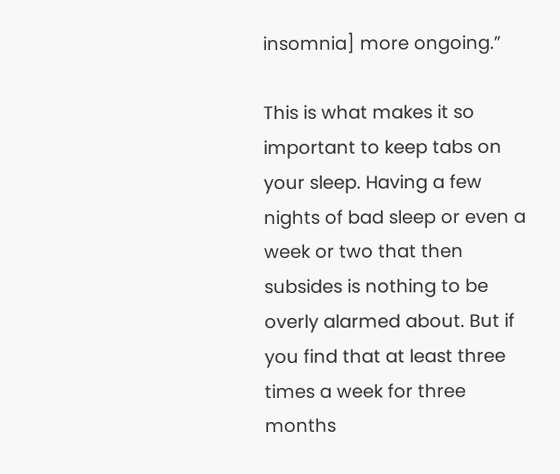insomnia] more ongoing.”

This is what makes it so important to keep tabs on your sleep. Having a few nights of bad sleep or even a week or two that then subsides is nothing to be overly alarmed about. But if you find that at least three times a week for three months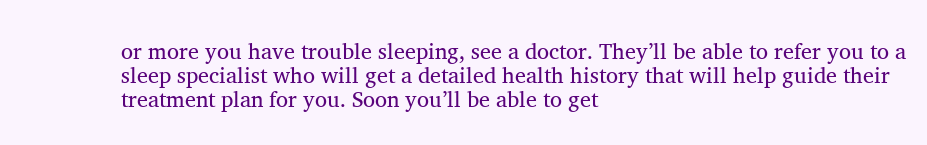or more you have trouble sleeping, see a doctor. They’ll be able to refer you to a sleep specialist who will get a detailed health history that will help guide their treatment plan for you. Soon you’ll be able to get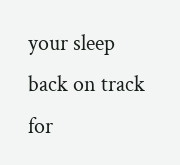your sleep back on track for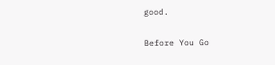good.

Before You Go